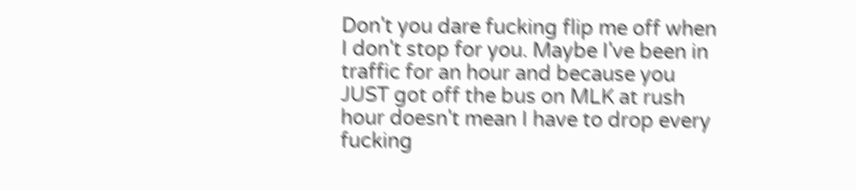Don't you dare fucking flip me off when I don't stop for you. Maybe I've been in traffic for an hour and because you JUST got off the bus on MLK at rush hour doesn't mean I have to drop every fucking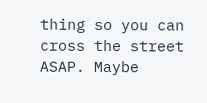thing so you can cross the street ASAP. Maybe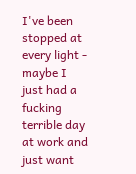I've been stopped at every light - maybe I just had a fucking terrible day at work and just want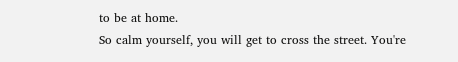to be at home.
So calm yourself, you will get to cross the street. You're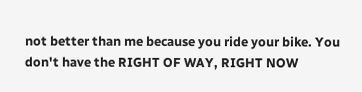not better than me because you ride your bike. You don't have the RIGHT OF WAY, RIGHT NOW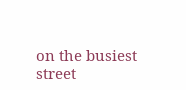on the busiest street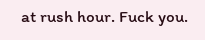at rush hour. Fuck you.